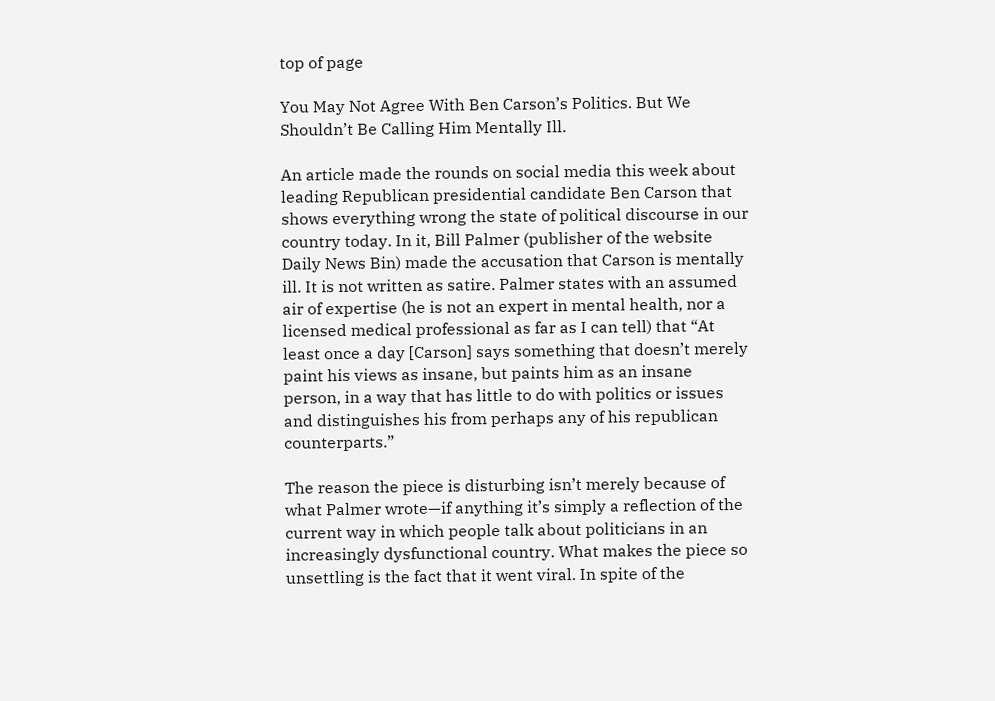top of page

You May Not Agree With Ben Carson’s Politics. But We Shouldn’t Be Calling Him Mentally Ill.

An article made the rounds on social media this week about leading Republican presidential candidate Ben Carson that shows everything wrong the state of political discourse in our country today. In it, Bill Palmer (publisher of the website Daily News Bin) made the accusation that Carson is mentally ill. It is not written as satire. Palmer states with an assumed air of expertise (he is not an expert in mental health, nor a licensed medical professional as far as I can tell) that “At least once a day [Carson] says something that doesn’t merely paint his views as insane, but paints him as an insane person, in a way that has little to do with politics or issues and distinguishes his from perhaps any of his republican counterparts.”

The reason the piece is disturbing isn’t merely because of what Palmer wrote—if anything it’s simply a reflection of the current way in which people talk about politicians in an increasingly dysfunctional country. What makes the piece so unsettling is the fact that it went viral. In spite of the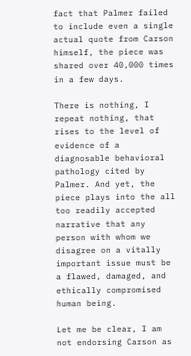fact that Palmer failed to include even a single actual quote from Carson himself, the piece was shared over 40,000 times in a few days.

There is nothing, I repeat nothing, that rises to the level of evidence of a diagnosable behavioral pathology cited by Palmer. And yet, the piece plays into the all too readily accepted narrative that any person with whom we disagree on a vitally important issue must be a flawed, damaged, and ethically compromised human being.

Let me be clear, I am not endorsing Carson as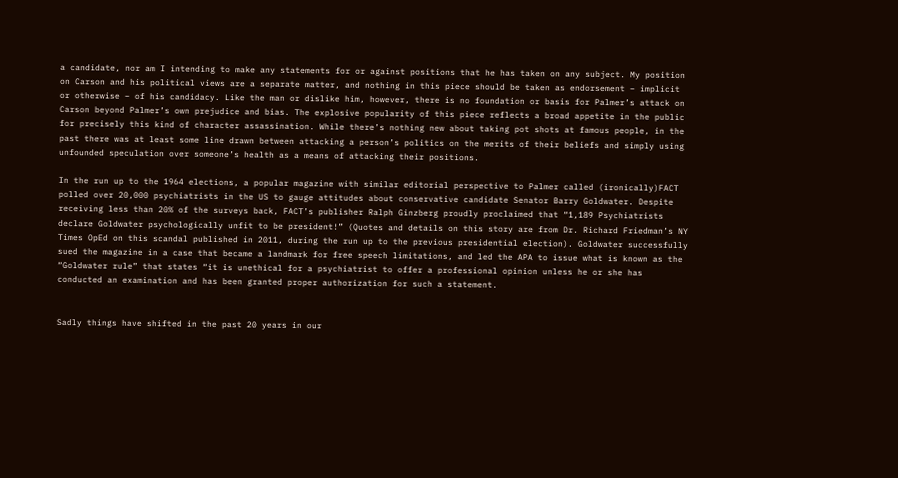a candidate, nor am I intending to make any statements for or against positions that he has taken on any subject. My position on Carson and his political views are a separate matter, and nothing in this piece should be taken as endorsement – implicit or otherwise – of his candidacy. Like the man or dislike him, however, there is no foundation or basis for Palmer’s attack on Carson beyond Palmer’s own prejudice and bias. The explosive popularity of this piece reflects a broad appetite in the public for precisely this kind of character assassination. While there’s nothing new about taking pot shots at famous people, in the past there was at least some line drawn between attacking a person’s politics on the merits of their beliefs and simply using unfounded speculation over someone’s health as a means of attacking their positions.

In the run up to the 1964 elections, a popular magazine with similar editorial perspective to Palmer called (ironically)FACT polled over 20,000 psychiatrists in the US to gauge attitudes about conservative candidate Senator Barry Goldwater. Despite receiving less than 20% of the surveys back, FACT’s publisher Ralph Ginzberg proudly proclaimed that “1,189 Psychiatrists declare Goldwater psychologically unfit to be president!” (Quotes and details on this story are from Dr. Richard Friedman’s NY Times OpEd on this scandal published in 2011, during the run up to the previous presidential election). Goldwater successfully sued the magazine in a case that became a landmark for free speech limitations, and led the APA to issue what is known as the “Goldwater rule” that states “it is unethical for a psychiatrist to offer a professional opinion unless he or she has conducted an examination and has been granted proper authorization for such a statement.


Sadly things have shifted in the past 20 years in our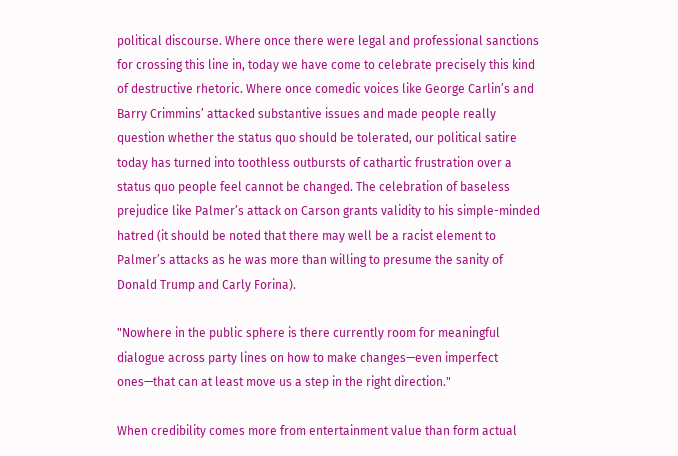political discourse. Where once there were legal and professional sanctions for crossing this line in, today we have come to celebrate precisely this kind of destructive rhetoric. Where once comedic voices like George Carlin’s and Barry Crimmins’ attacked substantive issues and made people really question whether the status quo should be tolerated, our political satire today has turned into toothless outbursts of cathartic frustration over a status quo people feel cannot be changed. The celebration of baseless prejudice like Palmer’s attack on Carson grants validity to his simple-minded hatred (it should be noted that there may well be a racist element to Palmer’s attacks as he was more than willing to presume the sanity of Donald Trump and Carly Forina).

"Nowhere in the public sphere is there currently room for meaningful dialogue across party lines on how to make changes—even imperfect ones—that can at least move us a step in the right direction."

When credibility comes more from entertainment value than form actual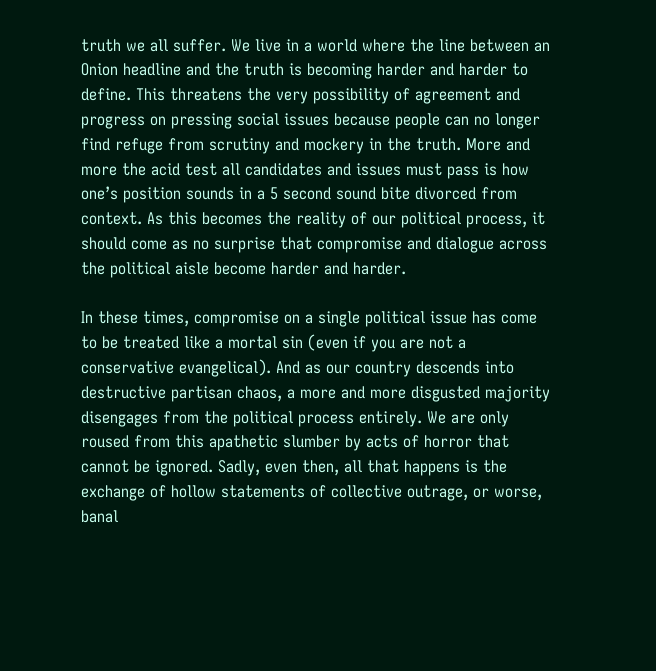truth we all suffer. We live in a world where the line between an Onion headline and the truth is becoming harder and harder to define. This threatens the very possibility of agreement and progress on pressing social issues because people can no longer find refuge from scrutiny and mockery in the truth. More and more the acid test all candidates and issues must pass is how one’s position sounds in a 5 second sound bite divorced from context. As this becomes the reality of our political process, it should come as no surprise that compromise and dialogue across the political aisle become harder and harder.

In these times, compromise on a single political issue has come to be treated like a mortal sin (even if you are not a conservative evangelical). And as our country descends into destructive partisan chaos, a more and more disgusted majority disengages from the political process entirely. We are only roused from this apathetic slumber by acts of horror that cannot be ignored. Sadly, even then, all that happens is the exchange of hollow statements of collective outrage, or worse, banal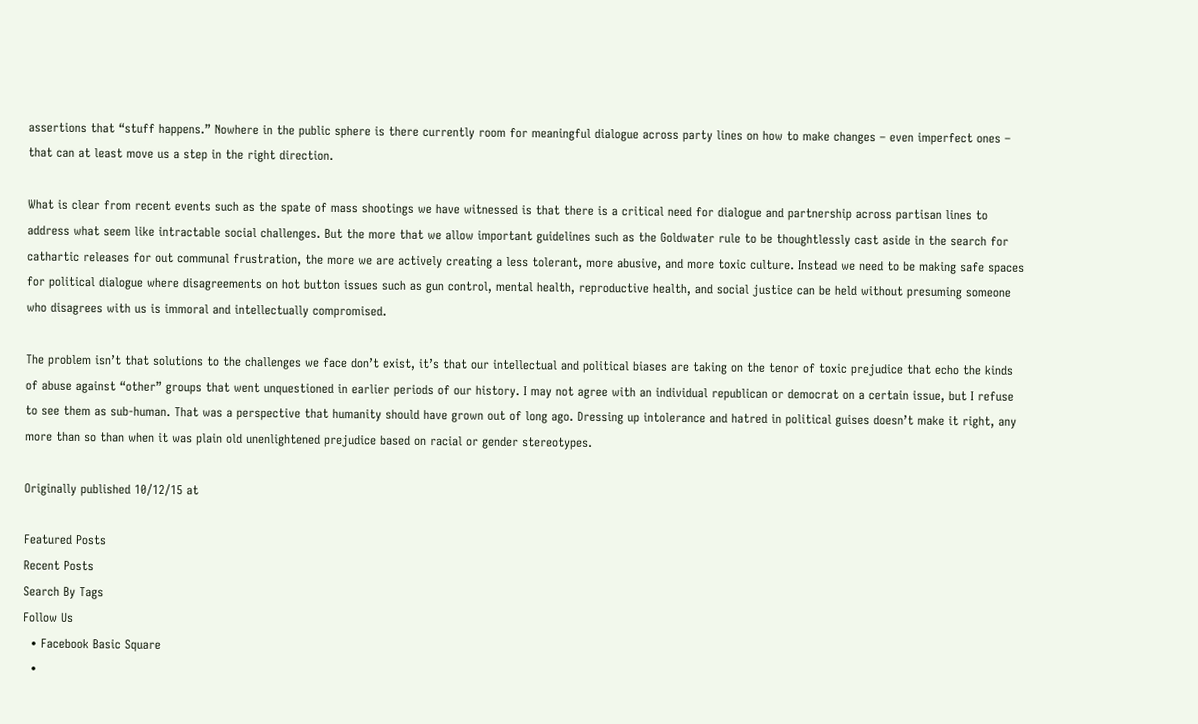assertions that “stuff happens.” Nowhere in the public sphere is there currently room for meaningful dialogue across party lines on how to make changes – even imperfect ones – that can at least move us a step in the right direction.

What is clear from recent events such as the spate of mass shootings we have witnessed is that there is a critical need for dialogue and partnership across partisan lines to address what seem like intractable social challenges. But the more that we allow important guidelines such as the Goldwater rule to be thoughtlessly cast aside in the search for cathartic releases for out communal frustration, the more we are actively creating a less tolerant, more abusive, and more toxic culture. Instead we need to be making safe spaces for political dialogue where disagreements on hot button issues such as gun control, mental health, reproductive health, and social justice can be held without presuming someone who disagrees with us is immoral and intellectually compromised.

The problem isn’t that solutions to the challenges we face don’t exist, it’s that our intellectual and political biases are taking on the tenor of toxic prejudice that echo the kinds of abuse against “other” groups that went unquestioned in earlier periods of our history. I may not agree with an individual republican or democrat on a certain issue, but I refuse to see them as sub-human. That was a perspective that humanity should have grown out of long ago. Dressing up intolerance and hatred in political guises doesn’t make it right, any more than so than when it was plain old unenlightened prejudice based on racial or gender stereotypes.

Originally published 10/12/15 at

Featured Posts
Recent Posts
Search By Tags
Follow Us
  • Facebook Basic Square
  •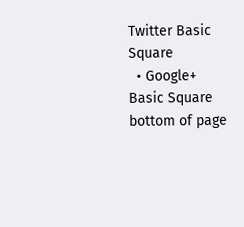Twitter Basic Square
  • Google+ Basic Square
bottom of page